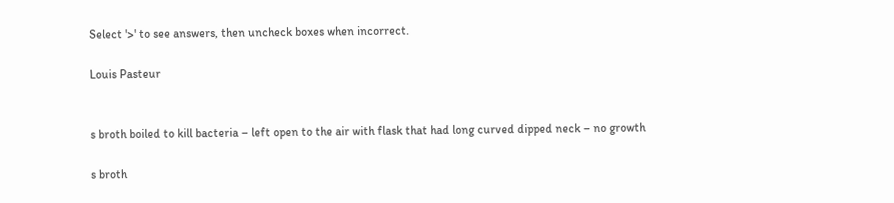Select '>' to see answers, then uncheck boxes when incorrect.

Louis Pasteur


s broth boiled to kill bacteria – left open to the air with flask that had long curved dipped neck – no growth

s broth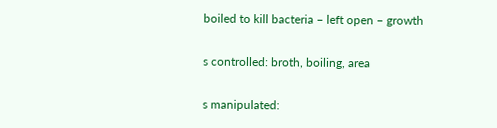boiled to kill bacteria – left open – growth

s controlled: broth, boiling, area

s manipulated: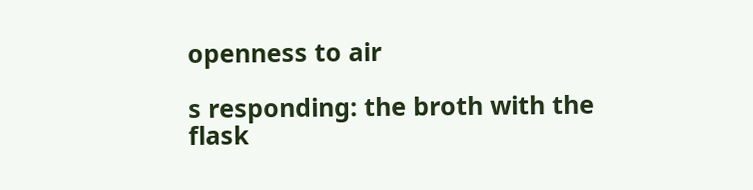openness to air

s responding: the broth with the flask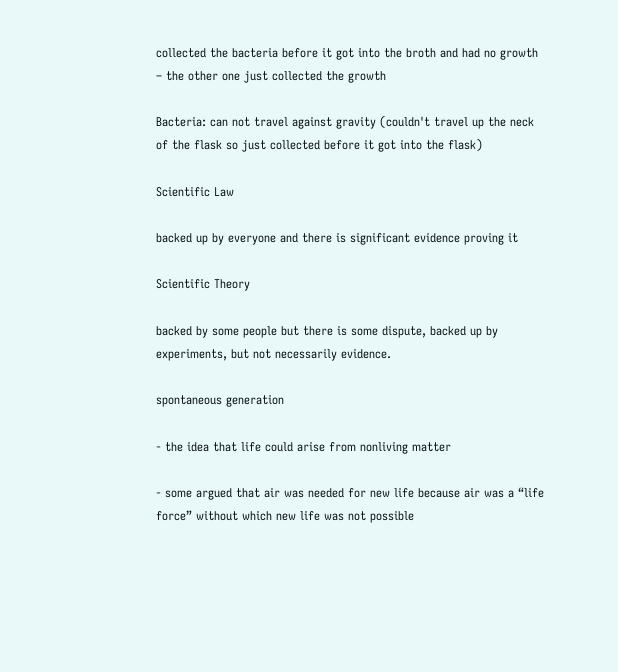collected the bacteria before it got into the broth and had no growth – the other one just collected the growth

Bacteria: can not travel against gravity (couldn't travel up the neck of the flask so just collected before it got into the flask)

Scientific Law

backed up by everyone and there is significant evidence proving it

Scientific Theory

backed by some people but there is some dispute, backed up by experiments, but not necessarily evidence.

spontaneous generation

- the idea that life could arise from nonliving matter

- some argued that air was needed for new life because air was a “life force” without which new life was not possible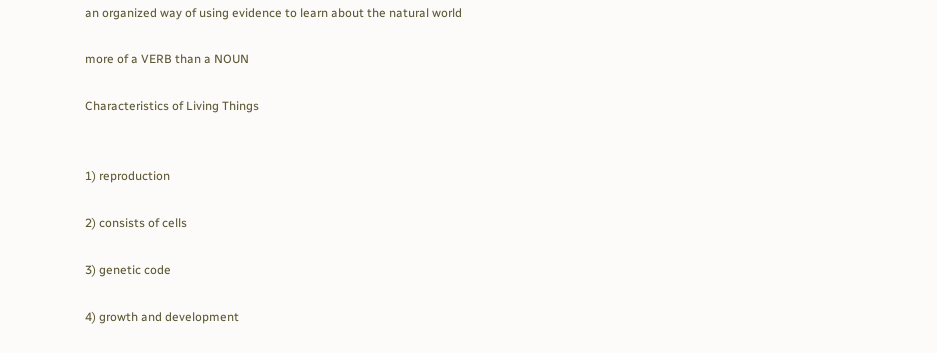an organized way of using evidence to learn about the natural world

more of a VERB than a NOUN

Characteristics of Living Things


1) reproduction

2) consists of cells

3) genetic code

4) growth and development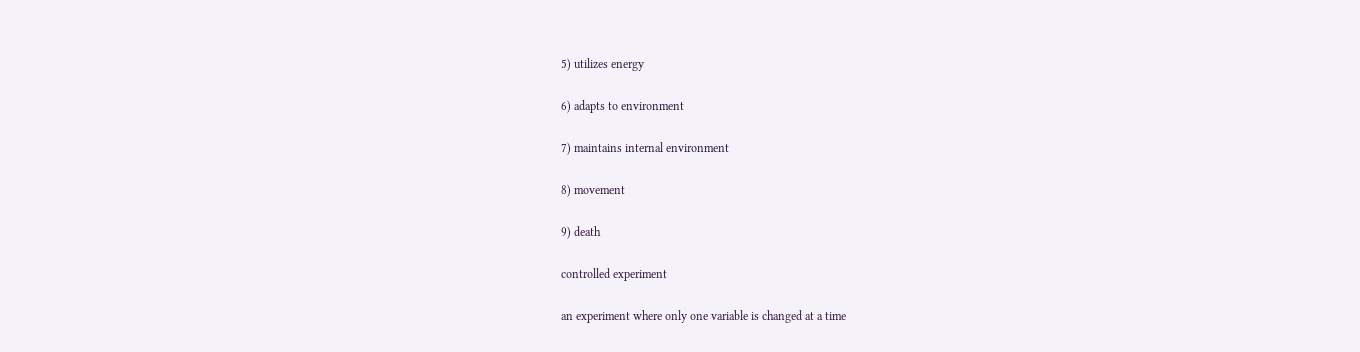5) utilizes energy

6) adapts to environment

7) maintains internal environment

8) movement

9) death

controlled experiment

an experiment where only one variable is changed at a time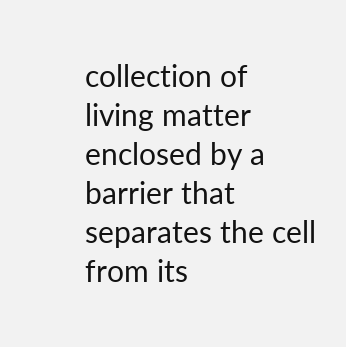collection of living matter enclosed by a barrier that separates the cell from its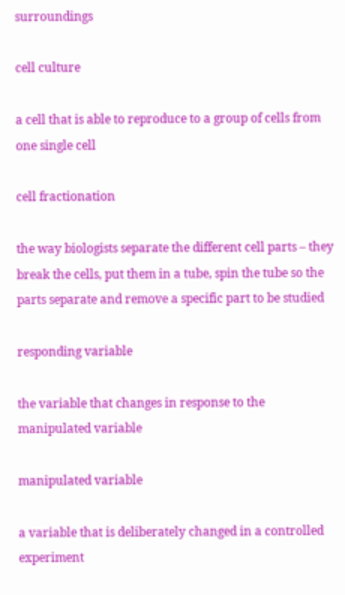surroundings

cell culture

a cell that is able to reproduce to a group of cells from one single cell

cell fractionation

the way biologists separate the different cell parts – they break the cells, put them in a tube, spin the tube so the parts separate and remove a specific part to be studied

responding variable

the variable that changes in response to the manipulated variable

manipulated variable

a variable that is deliberately changed in a controlled experiment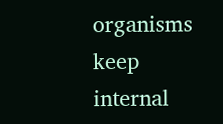organisms keep internal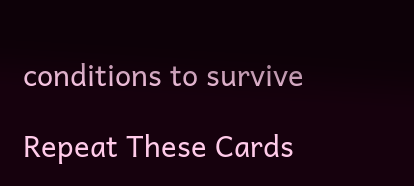conditions to survive

Repeat These Cards